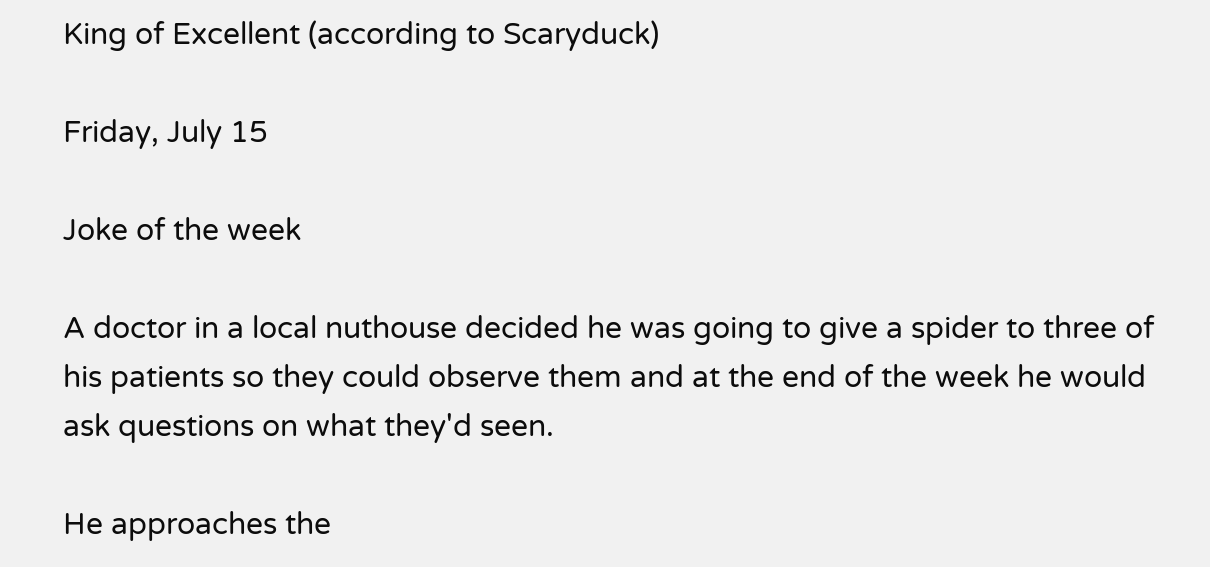King of Excellent (according to Scaryduck)

Friday, July 15

Joke of the week

A doctor in a local nuthouse decided he was going to give a spider to three of his patients so they could observe them and at the end of the week he would ask questions on what they'd seen.

He approaches the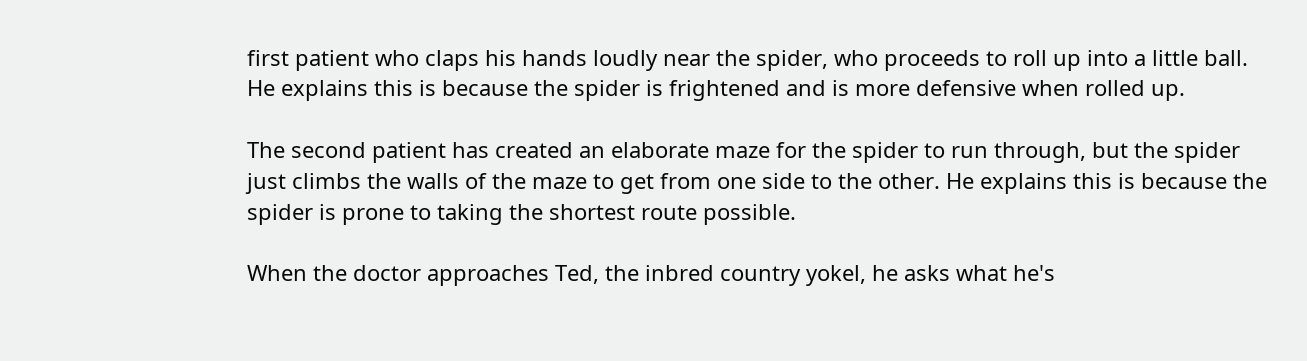first patient who claps his hands loudly near the spider, who proceeds to roll up into a little ball. He explains this is because the spider is frightened and is more defensive when rolled up.

The second patient has created an elaborate maze for the spider to run through, but the spider just climbs the walls of the maze to get from one side to the other. He explains this is because the spider is prone to taking the shortest route possible.

When the doctor approaches Ted, the inbred country yokel, he asks what he's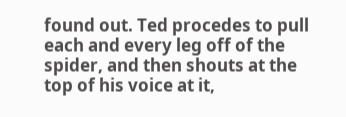found out. Ted procedes to pull each and every leg off of the spider, and then shouts at the top of his voice at it,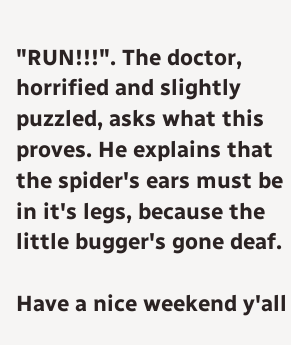"RUN!!!". The doctor, horrified and slightly puzzled, asks what this proves. He explains that the spider's ears must be in it's legs, because the little bugger's gone deaf.

Have a nice weekend y'all